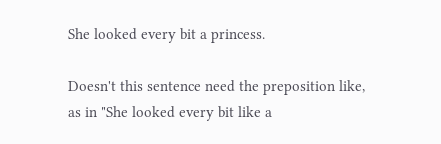She looked every bit a princess.

Doesn't this sentence need the preposition like, as in "She looked every bit like a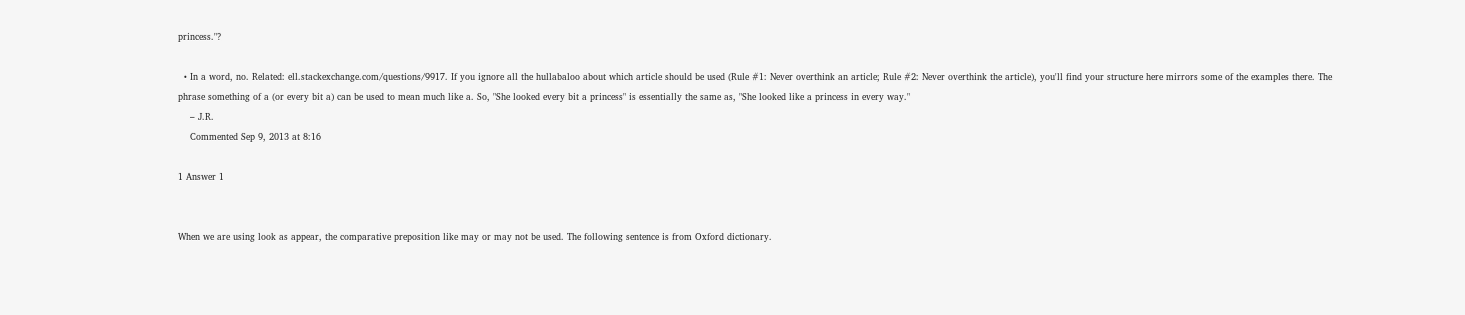princess."?

  • In a word, no. Related: ell.stackexchange.com/questions/9917. If you ignore all the hullabaloo about which article should be used (Rule #1: Never overthink an article; Rule #2: Never overthink the article), you'll find your structure here mirrors some of the examples there. The phrase something of a (or every bit a) can be used to mean much like a. So, "She looked every bit a princess" is essentially the same as, "She looked like a princess in every way."
    – J.R.
    Commented Sep 9, 2013 at 8:16

1 Answer 1


When we are using look as appear, the comparative preposition like may or may not be used. The following sentence is from Oxford dictionary.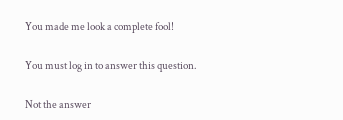You made me look a complete fool!

You must log in to answer this question.

Not the answer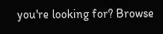you're looking for? Browse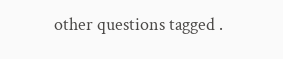other questions tagged .